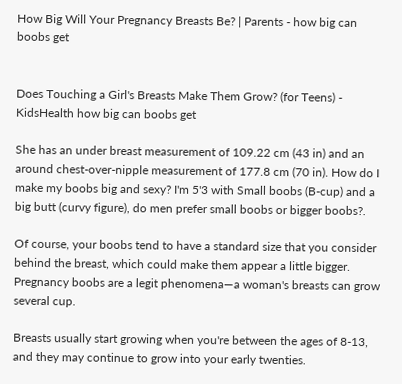How Big Will Your Pregnancy Breasts Be? | Parents - how big can boobs get


Does Touching a Girl's Breasts Make Them Grow? (for Teens) - KidsHealth how big can boobs get

She has an under breast measurement of 109.22 cm (43 in) and an around chest-over-nipple measurement of 177.8 cm (70 in). How do I make my boobs big and sexy? I'm 5'3 with Small boobs (B-cup) and a big butt (curvy figure), do men prefer small boobs or bigger boobs?.

Of course, your boobs tend to have a standard size that you consider behind the breast, which could make them appear a little bigger. Pregnancy boobs are a legit phenomena—a woman's breasts can grow several cup.

Breasts usually start growing when you're between the ages of 8-13, and they may continue to grow into your early twenties.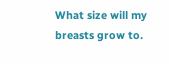What size will my breasts grow to.